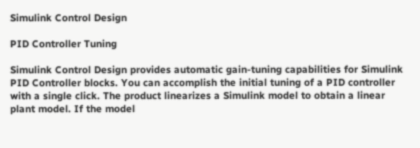Simulink Control Design

PID Controller Tuning

Simulink Control Design provides automatic gain-tuning capabilities for Simulink PID Controller blocks. You can accomplish the initial tuning of a PID controller with a single click. The product linearizes a Simulink model to obtain a linear plant model. If the model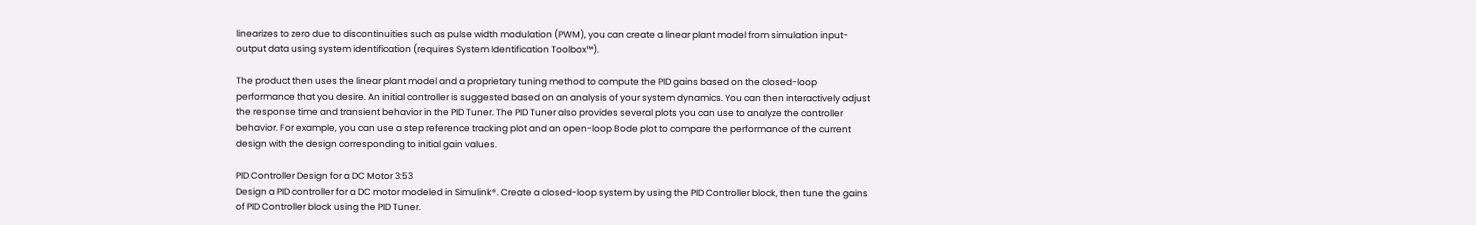linearizes to zero due to discontinuities such as pulse width modulation (PWM), you can create a linear plant model from simulation input-output data using system identification (requires System Identification Toolbox™).

The product then uses the linear plant model and a proprietary tuning method to compute the PID gains based on the closed-loop performance that you desire. An initial controller is suggested based on an analysis of your system dynamics. You can then interactively adjust the response time and transient behavior in the PID Tuner. The PID Tuner also provides several plots you can use to analyze the controller behavior. For example, you can use a step reference tracking plot and an open-loop Bode plot to compare the performance of the current design with the design corresponding to initial gain values.

PID Controller Design for a DC Motor 3:53
Design a PID controller for a DC motor modeled in Simulink®. Create a closed-loop system by using the PID Controller block, then tune the gains of PID Controller block using the PID Tuner.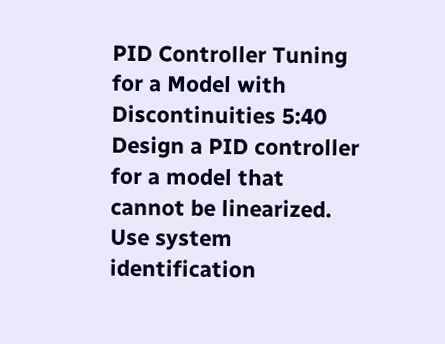PID Controller Tuning for a Model with Discontinuities 5:40
Design a PID controller for a model that cannot be linearized. Use system identification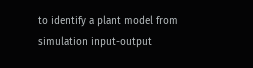to identify a plant model from simulation input-output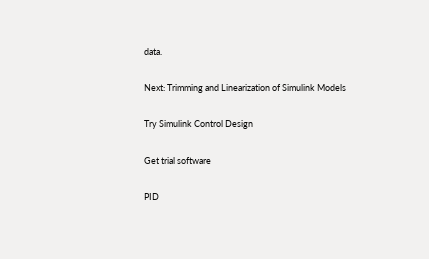data.

Next: Trimming and Linearization of Simulink Models

Try Simulink Control Design

Get trial software

PID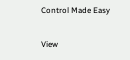Control Made Easy

View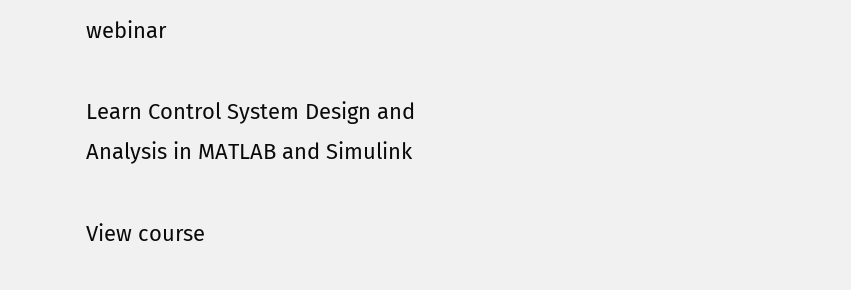webinar

Learn Control System Design and Analysis in MATLAB and Simulink

View course